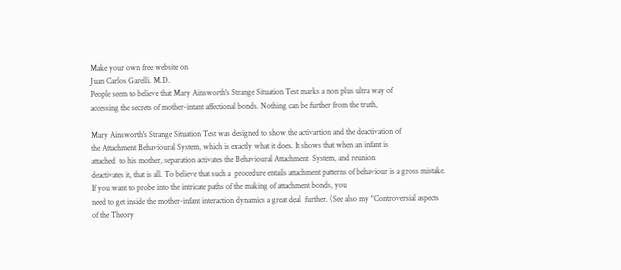Make your own free website on
Juan Carlos Garelli. M.D.
People seem to believe that Mary Ainsworth's Strange Situation Test marks a non plus ultra way of
accessing the secrets of mother-intant affectional bonds. Nothing can be further from the truth,

Mary Ainsworth's Strange Situation Test was designed to show the activartion and the deactivation of
the Attachment Behavioural System, which is exactly what it does. It shows that when an infant is
attached  to his mother, separation activates the Behavioural Attachment  System, and reunion
deactivates it, that is all. To believe that such a  procedure entails attachment patterns of behaviour is a gross mistake. If you want to probe into the intricate paths of the making of attachment bonds, you
need to get inside the mother-infant interaction dynamics a great deal  further. (See also my "Controversial aspects of the Theory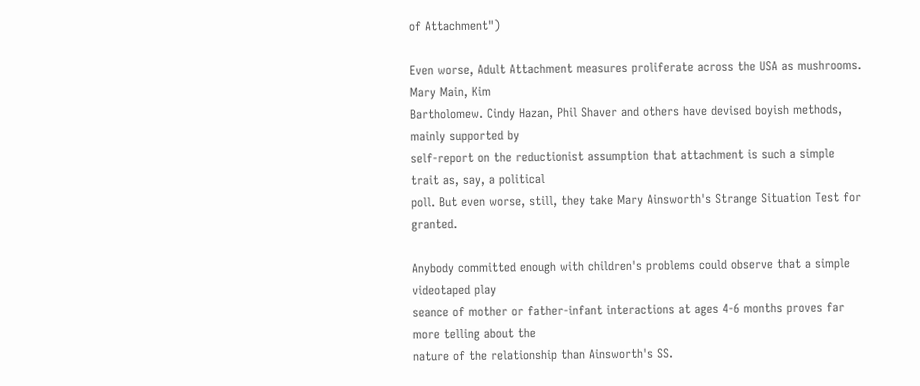of Attachment")

Even worse, Adult Attachment measures proliferate across the USA as mushrooms. Mary Main, Kim
Bartholomew. Cindy Hazan, Phil Shaver and others have devised boyish methods, mainly supported by
self-report on the reductionist assumption that attachment is such a simple trait as, say, a political
poll. But even worse, still, they take Mary Ainsworth's Strange Situation Test for granted.

Anybody committed enough with children's problems could observe that a simple videotaped play
seance of mother or father-infant interactions at ages 4-6 months proves far more telling about the
nature of the relationship than Ainsworth's SS.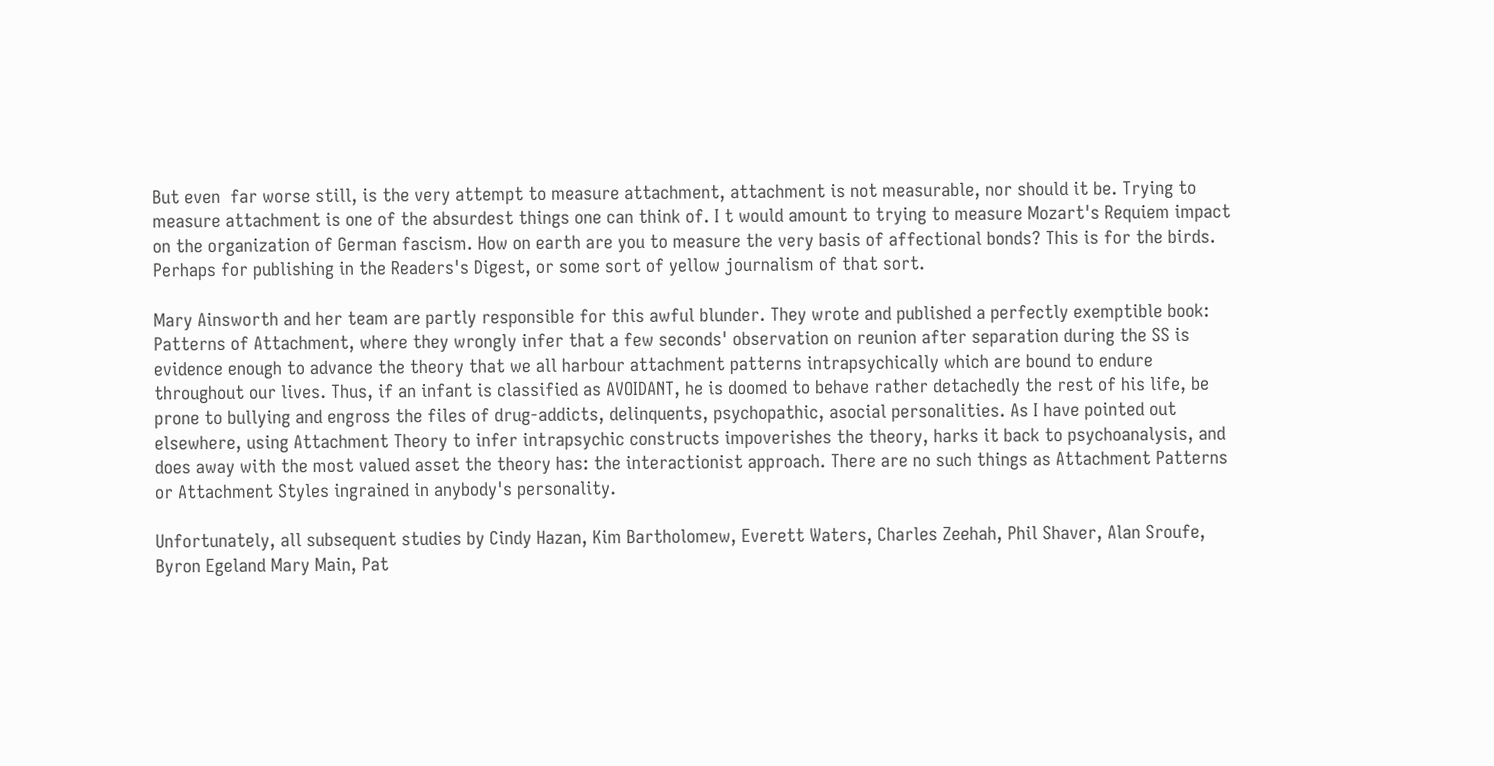But even  far worse still, is the very attempt to measure attachment, attachment is not measurable, nor should it be. Trying to measure attachment is one of the absurdest things one can think of. I t would amount to trying to measure Mozart's Requiem impact on the organization of German fascism. How on earth are you to measure the very basis of affectional bonds? This is for the birds. Perhaps for publishing in the Readers's Digest, or some sort of yellow journalism of that sort.

Mary Ainsworth and her team are partly responsible for this awful blunder. They wrote and published a perfectly exemptible book: Patterns of Attachment, where they wrongly infer that a few seconds' observation on reunion after separation during the SS is evidence enough to advance the theory that we all harbour attachment patterns intrapsychically which are bound to endure throughout our lives. Thus, if an infant is classified as AVOIDANT, he is doomed to behave rather detachedly the rest of his life, be prone to bullying and engross the files of drug-addicts, delinquents, psychopathic, asocial personalities. As I have pointed out elsewhere, using Attachment Theory to infer intrapsychic constructs impoverishes the theory, harks it back to psychoanalysis, and does away with the most valued asset the theory has: the interactionist approach. There are no such things as Attachment Patterns or Attachment Styles ingrained in anybody's personality.

Unfortunately, all subsequent studies by Cindy Hazan, Kim Bartholomew, Everett Waters, Charles Zeehah, Phil Shaver, Alan Sroufe, Byron Egeland Mary Main, Pat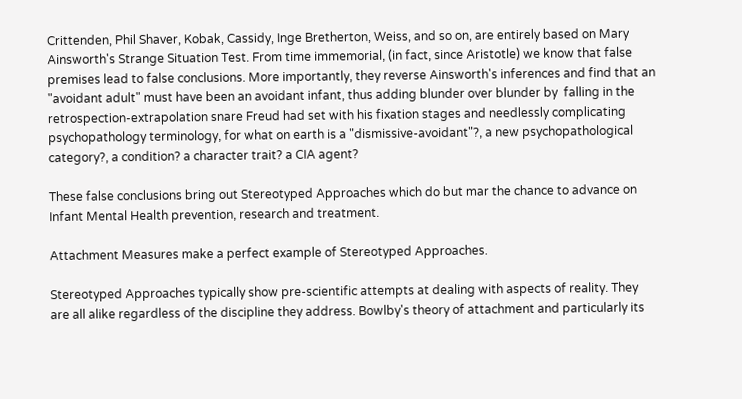Crittenden, Phil Shaver, Kobak, Cassidy, Inge Bretherton, Weiss, and so on, are entirely based on Mary Ainsworth's Strange Situation Test. From time immemorial, (in fact, since Aristotle) we know that false premises lead to false conclusions. More importantly, they reverse Ainsworth's inferences and find that an "avoidant adult" must have been an avoidant infant, thus adding blunder over blunder by  falling in the retrospection-extrapolation snare Freud had set with his fixation stages and needlessly complicating psychopathology terminology, for what on earth is a "dismissive-avoidant"?, a new psychopathological category?, a condition? a character trait? a CIA agent?

These false conclusions bring out Stereotyped Approaches which do but mar the chance to advance on Infant Mental Health prevention, research and treatment.

Attachment Measures make a perfect example of Stereotyped Approaches.

Stereotyped Approaches typically show pre-scientific attempts at dealing with aspects of reality. They
are all alike regardless of the discipline they address. Bowlby's theory of attachment and particularly its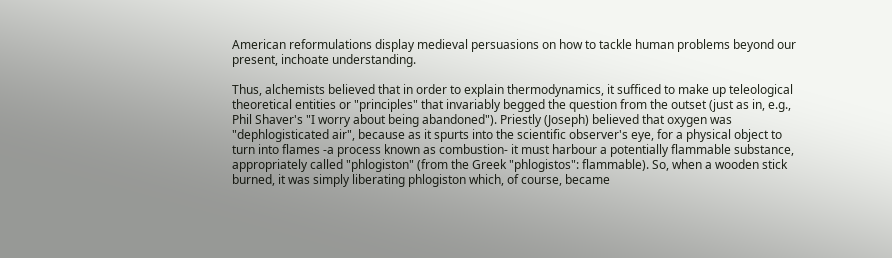American reformulations display medieval persuasions on how to tackle human problems beyond our
present, inchoate understanding.

Thus, alchemists believed that in order to explain thermodynamics, it sufficed to make up teleological
theoretical entities or "principles" that invariably begged the question from the outset (just as in, e.g.,
Phil Shaver's "I worry about being abandoned"). Priestly (Joseph) believed that oxygen was
"dephlogisticated air", because as it spurts into the scientific observer's eye, for a physical object to
turn into flames -a process known as combustion- it must harbour a potentially flammable substance,
appropriately called "phlogiston" (from the Greek "phlogistos": flammable). So, when a wooden stick
burned, it was simply liberating phlogiston which, of course, became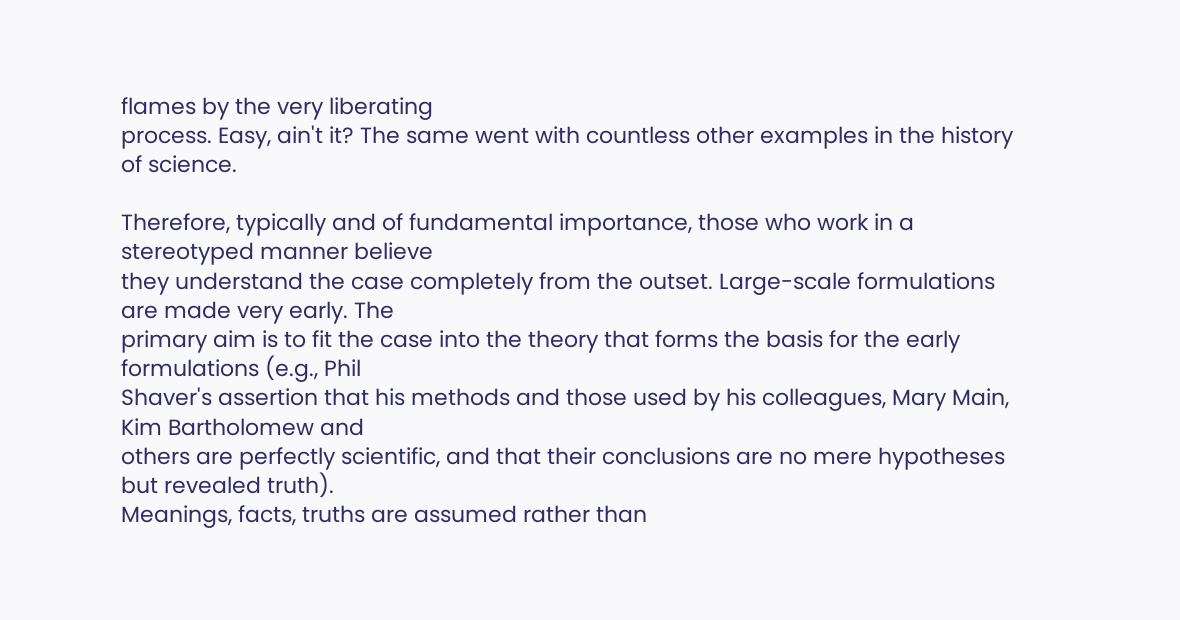flames by the very liberating
process. Easy, ain't it? The same went with countless other examples in the history of science.

Therefore, typically and of fundamental importance, those who work in a stereotyped manner believe
they understand the case completely from the outset. Large-scale formulations are made very early. The
primary aim is to fit the case into the theory that forms the basis for the early formulations (e.g., Phil
Shaver's assertion that his methods and those used by his colleagues, Mary Main, Kim Bartholomew and
others are perfectly scientific, and that their conclusions are no mere hypotheses but revealed truth).
Meanings, facts, truths are assumed rather than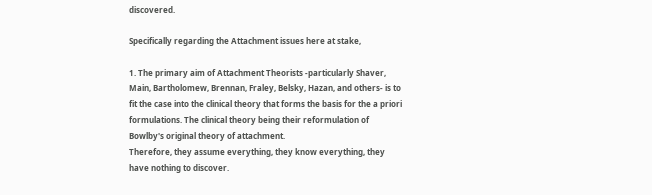discovered.

Specifically regarding the Attachment issues here at stake,

1. The primary aim of Attachment Theorists -particularly Shaver, Main, Bartholomew, Brennan, Fraley, Belsky, Hazan, and others- is to fit the case into the clinical theory that forms the basis for the a priori
formulations. The clinical theory being their reformulation of Bowlby's original theory of attachment.
Therefore, they assume everything, they know everything, they have nothing to discover.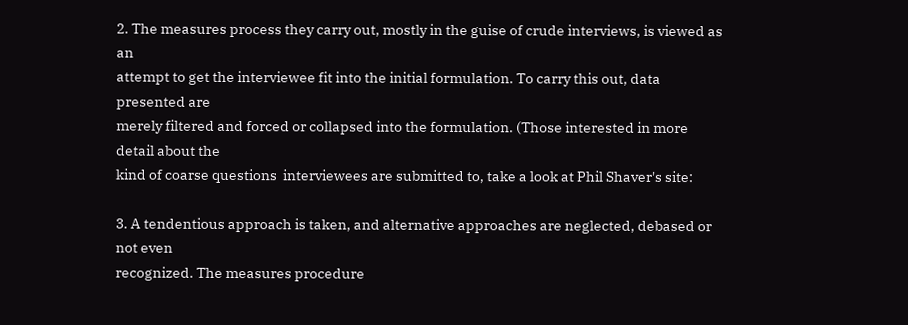2. The measures process they carry out, mostly in the guise of crude interviews, is viewed as an
attempt to get the interviewee fit into the initial formulation. To carry this out, data presented are
merely filtered and forced or collapsed into the formulation. (Those interested in more detail about the
kind of coarse questions  interviewees are submitted to, take a look at Phil Shaver's site:

3. A tendentious approach is taken, and alternative approaches are neglected, debased or not even
recognized. The measures procedure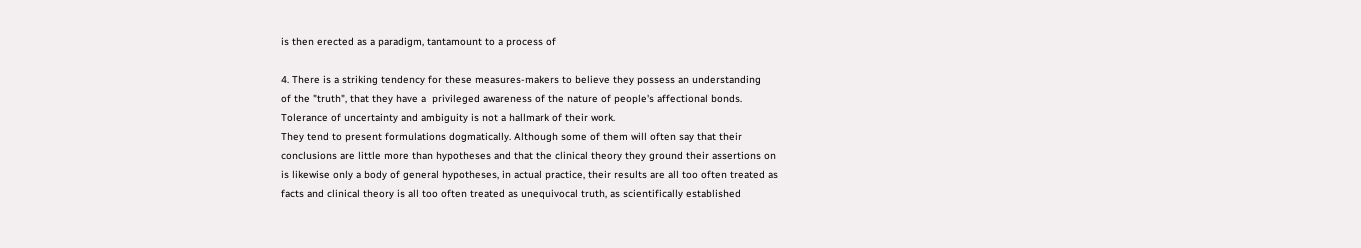is then erected as a paradigm, tantamount to a process of

4. There is a striking tendency for these measures-makers to believe they possess an understanding
of the "truth", that they have a  privileged awareness of the nature of people's affectional bonds.
Tolerance of uncertainty and ambiguity is not a hallmark of their work.
They tend to present formulations dogmatically. Although some of them will often say that their
conclusions are little more than hypotheses and that the clinical theory they ground their assertions on
is likewise only a body of general hypotheses, in actual practice, their results are all too often treated as
facts and clinical theory is all too often treated as unequivocal truth, as scientifically established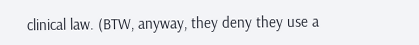clinical law. (BTW, anyway, they deny they use a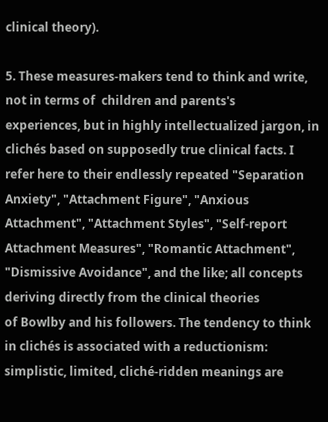clinical theory).

5. These measures-makers tend to think and write, not in terms of  children and parents's
experiences, but in highly intellectualized jargon, in clichés based on supposedly true clinical facts. I
refer here to their endlessly repeated "Separation Anxiety", "Attachment Figure", "Anxious
Attachment", "Attachment Styles", "Self-report Attachment Measures", "Romantic Attachment",
"Dismissive Avoidance", and the like; all concepts deriving directly from the clinical theories
of Bowlby and his followers. The tendency to think in clichés is associated with a reductionism:
simplistic, limited, cliché-ridden meanings are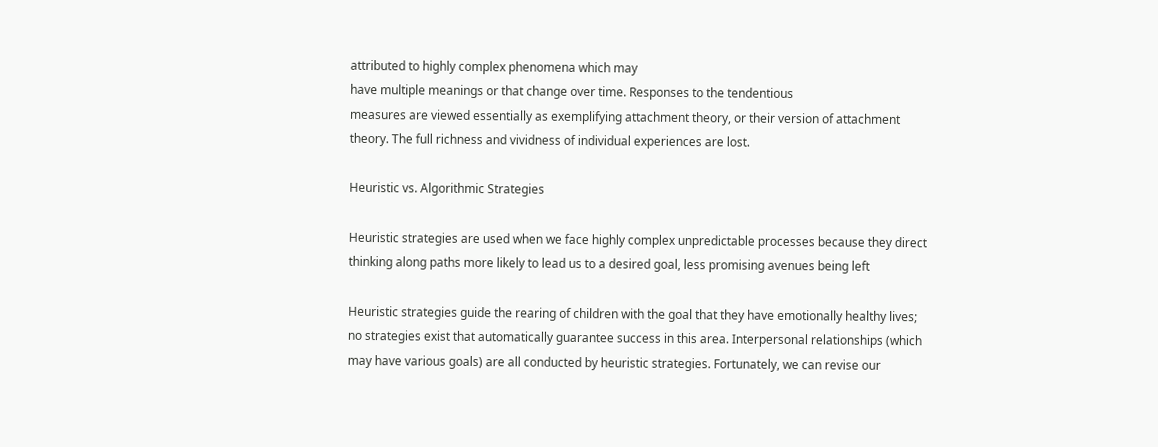attributed to highly complex phenomena which may
have multiple meanings or that change over time. Responses to the tendentious
measures are viewed essentially as exemplifying attachment theory, or their version of attachment
theory. The full richness and vividness of individual experiences are lost.

Heuristic vs. Algorithmic Strategies

Heuristic strategies are used when we face highly complex unpredictable processes because they direct
thinking along paths more likely to lead us to a desired goal, less promising avenues being left

Heuristic strategies guide the rearing of children with the goal that they have emotionally healthy lives;
no strategies exist that automatically guarantee success in this area. Interpersonal relationships (which
may have various goals) are all conducted by heuristic strategies. Fortunately, we can revise our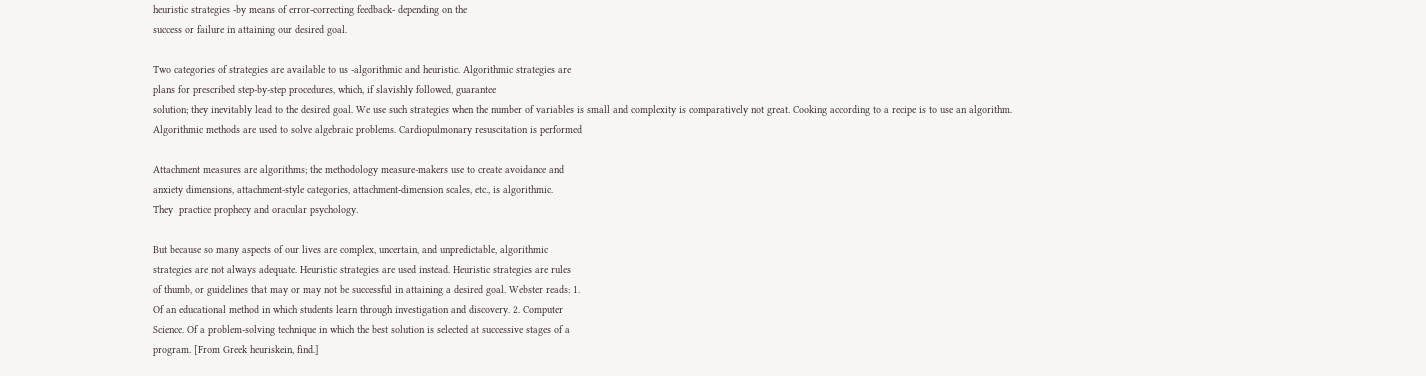heuristic strategies -by means of error-correcting feedback- depending on the
success or failure in attaining our desired goal.

Two categories of strategies are available to us -algorithmic and heuristic. Algorithmic strategies are
plans for prescribed step-by-step procedures, which, if slavishly followed, guarantee
solution; they inevitably lead to the desired goal. We use such strategies when the number of variables is small and complexity is comparatively not great. Cooking according to a recipe is to use an algorithm.
Algorithmic methods are used to solve algebraic problems. Cardiopulmonary resuscitation is performed

Attachment measures are algorithms; the methodology measure-makers use to create avoidance and
anxiety dimensions, attachment-style categories, attachment-dimension scales, etc., is algorithmic.
They  practice prophecy and oracular psychology.

But because so many aspects of our lives are complex, uncertain, and unpredictable, algorithmic
strategies are not always adequate. Heuristic strategies are used instead. Heuristic strategies are rules
of thumb, or guidelines that may or may not be successful in attaining a desired goal. Webster reads: 1.
Of an educational method in which students learn through investigation and discovery. 2. Computer
Science. Of a problem-solving technique in which the best solution is selected at successive stages of a
program. [From Greek heuriskein, find.]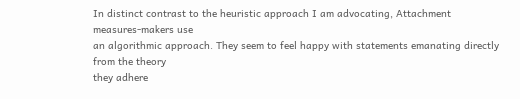In distinct contrast to the heuristic approach I am advocating, Attachment measures-makers use
an algorithmic approach. They seem to feel happy with statements emanating directly from the theory
they adhere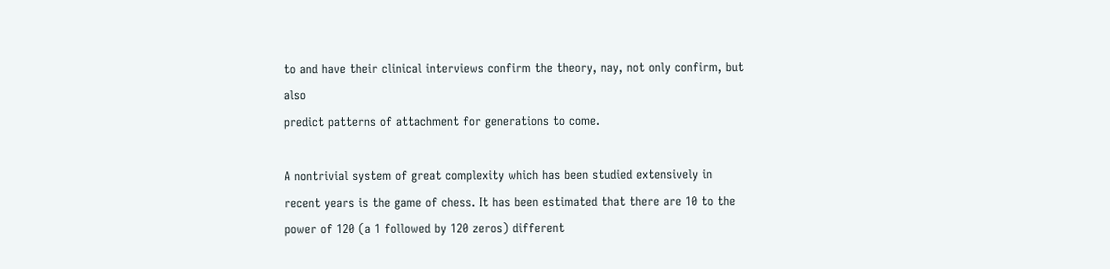to and have their clinical interviews confirm the theory, nay, not only confirm, but also
predict patterns of attachment for generations to come.

A nontrivial system of great complexity which has been studied extensively in recent years is the game of chess. It has been estimated that there are 10 to the power of 120 (a 1 followed by 120 zeros) different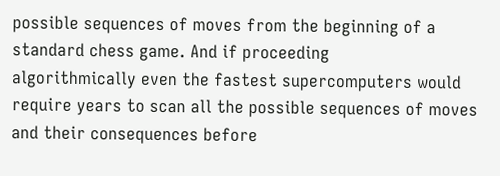possible sequences of moves from the beginning of a standard chess game. And if proceeding
algorithmically even the fastest supercomputers would require years to scan all the possible sequences of moves and their consequences before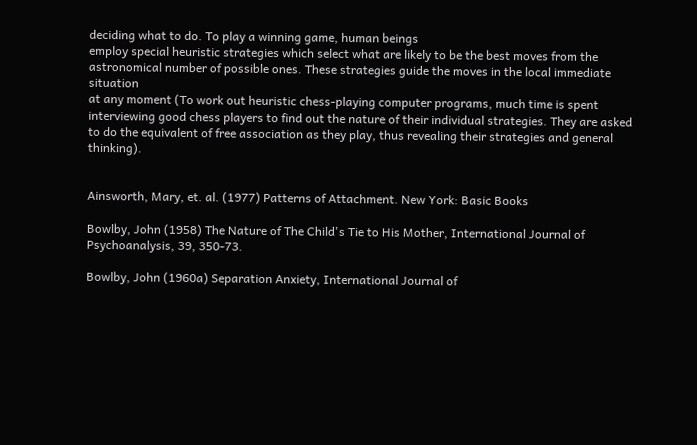deciding what to do. To play a winning game, human beings
employ special heuristic strategies which select what are likely to be the best moves from the
astronomical number of possible ones. These strategies guide the moves in the local immediate situation
at any moment (To work out heuristic chess-playing computer programs, much time is spent
interviewing good chess players to find out the nature of their individual strategies. They are asked to do the equivalent of free association as they play, thus revealing their strategies and general thinking).


Ainsworth, Mary, et. al. (1977) Patterns of Attachment. New York: Basic Books

Bowlby, John (1958) The Nature of The Child's Tie to His Mother, International Journal of
Psychoanalysis, 39, 350-73.

Bowlby, John (1960a) Separation Anxiety, International Journal of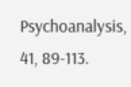Psychoanalysis, 41, 89-113.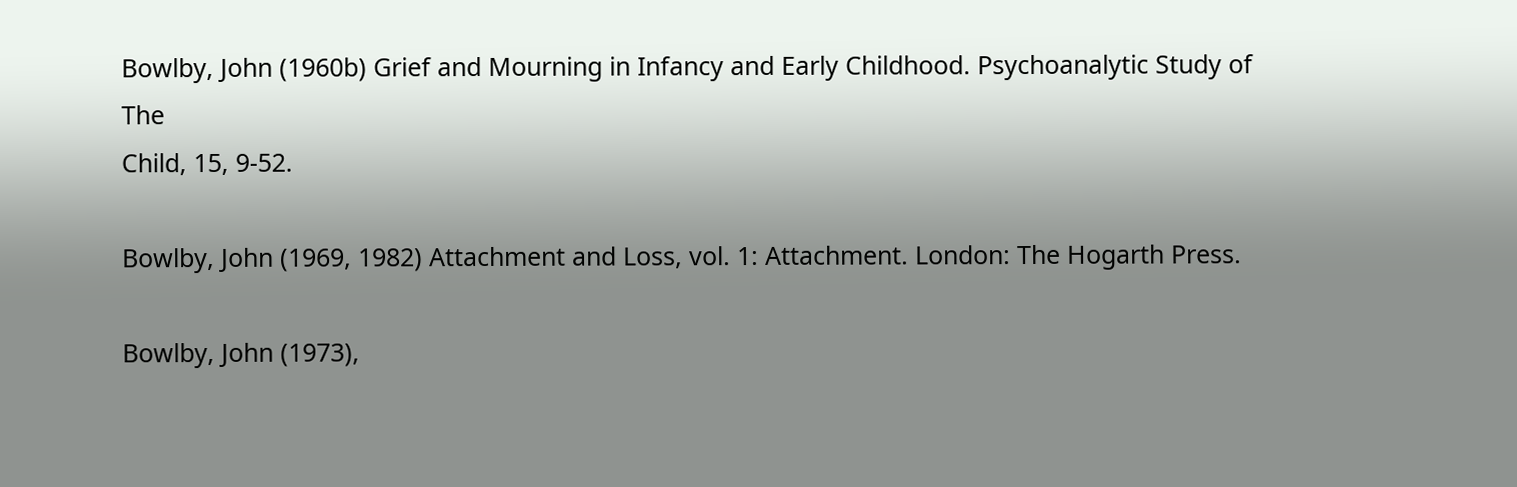Bowlby, John (1960b) Grief and Mourning in Infancy and Early Childhood. Psychoanalytic Study of The
Child, 15, 9-52.

Bowlby, John (1969, 1982) Attachment and Loss, vol. 1: Attachment. London: The Hogarth Press.

Bowlby, John (1973),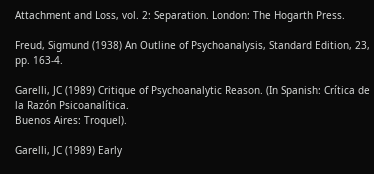Attachment and Loss, vol. 2: Separation. London: The Hogarth Press.

Freud, Sigmund (1938) An Outline of Psychoanalysis, Standard Edition, 23, pp. 163-4.

Garelli, JC (1989) Critique of Psychoanalytic Reason. (In Spanish: Crítica de la Razón Psicoanalítica.
Buenos Aires: Troquel).

Garelli, JC (1989) Early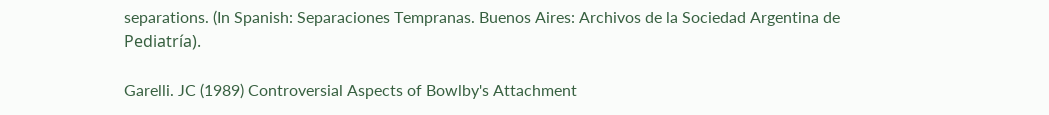separations. (In Spanish: Separaciones Tempranas. Buenos Aires: Archivos de la Sociedad Argentina de Pediatría).

Garelli. JC (1989) Controversial Aspects of Bowlby's Attachment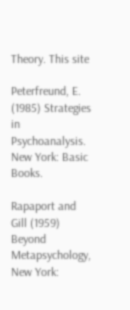Theory. This site

Peterfreund, E. (1985) Strategies in Psychoanalysis. New York: Basic Books.

Rapaport and Gill (1959) Beyond Metapsychology, New York: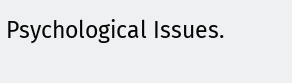Psychological Issues.